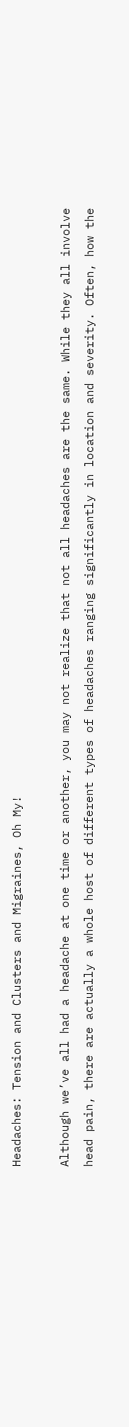Headaches: Tension and Clusters and Migraines, Oh My!

Although we’ve all had a headache at one time or another, you may not realize that not all headaches are the same. While they all involve head pain, there are actually a whole host of different types of headaches ranging significantly in location and severity. Often, how the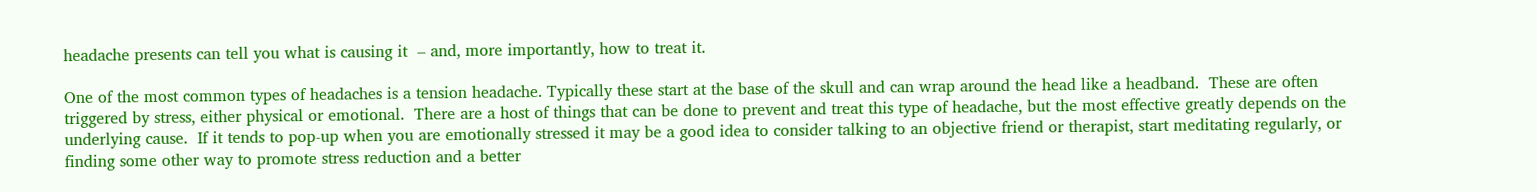headache presents can tell you what is causing it  – and, more importantly, how to treat it.

One of the most common types of headaches is a tension headache. Typically these start at the base of the skull and can wrap around the head like a headband.  These are often triggered by stress, either physical or emotional.  There are a host of things that can be done to prevent and treat this type of headache, but the most effective greatly depends on the underlying cause.  If it tends to pop-up when you are emotionally stressed it may be a good idea to consider talking to an objective friend or therapist, start meditating regularly, or finding some other way to promote stress reduction and a better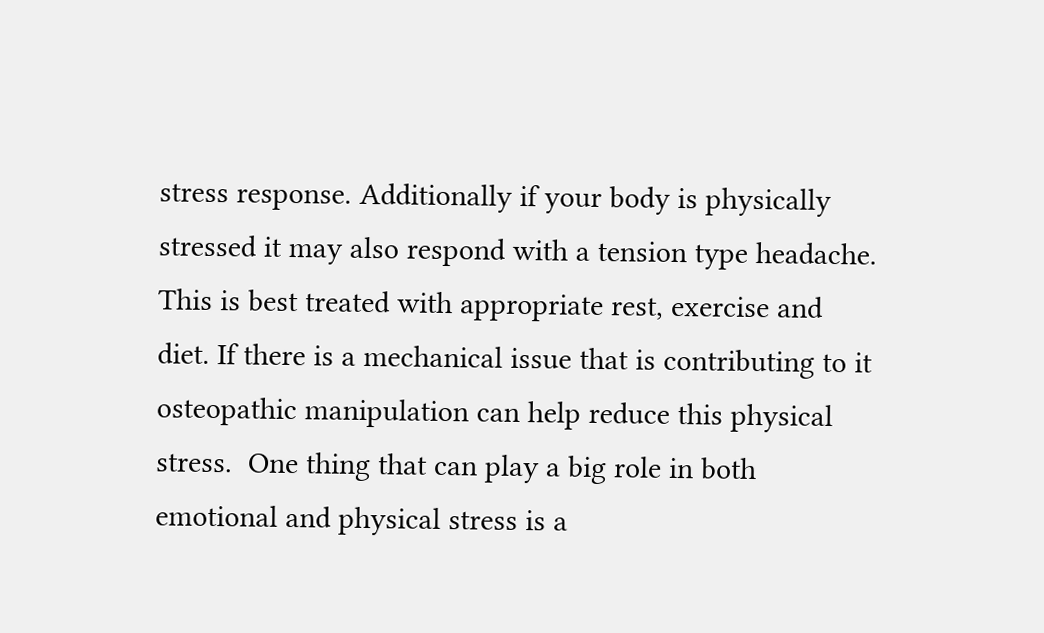stress response. Additionally if your body is physically stressed it may also respond with a tension type headache. This is best treated with appropriate rest, exercise and diet. If there is a mechanical issue that is contributing to it osteopathic manipulation can help reduce this physical stress.  One thing that can play a big role in both emotional and physical stress is a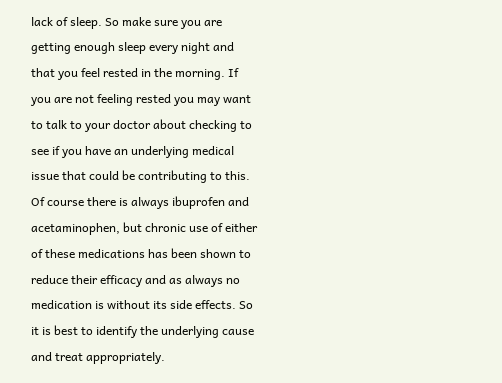lack of sleep. So make sure you are getting enough sleep every night and that you feel rested in the morning. If you are not feeling rested you may want to talk to your doctor about checking to see if you have an underlying medical issue that could be contributing to this. Of course there is always ibuprofen and acetaminophen, but chronic use of either of these medications has been shown to reduce their efficacy and as always no medication is without its side effects. So it is best to identify the underlying cause and treat appropriately.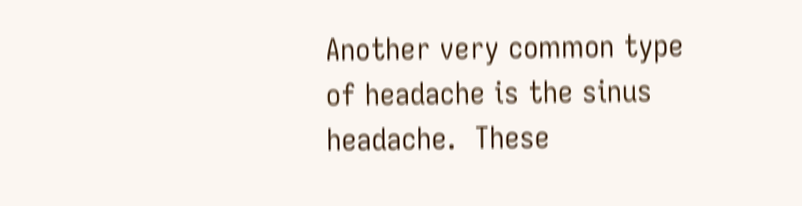Another very common type of headache is the sinus headache.  These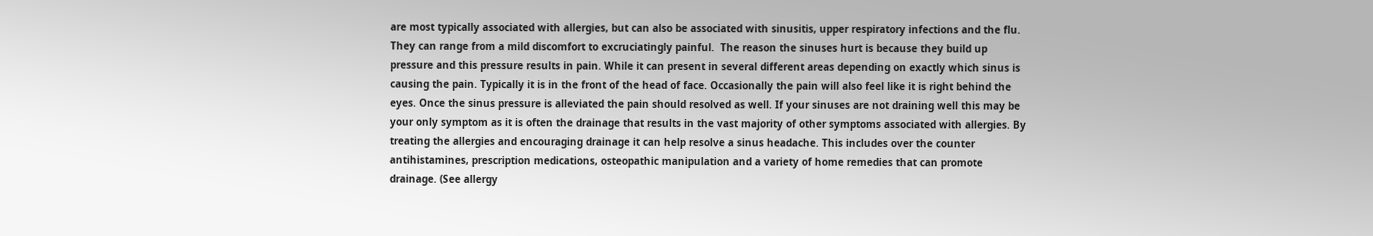are most typically associated with allergies, but can also be associated with sinusitis, upper respiratory infections and the flu. They can range from a mild discomfort to excruciatingly painful.  The reason the sinuses hurt is because they build up pressure and this pressure results in pain. While it can present in several different areas depending on exactly which sinus is causing the pain. Typically it is in the front of the head of face. Occasionally the pain will also feel like it is right behind the eyes. Once the sinus pressure is alleviated the pain should resolved as well. If your sinuses are not draining well this may be your only symptom as it is often the drainage that results in the vast majority of other symptoms associated with allergies. By treating the allergies and encouraging drainage it can help resolve a sinus headache. This includes over the counter antihistamines, prescription medications, osteopathic manipulation and a variety of home remedies that can promote drainage. (See allergy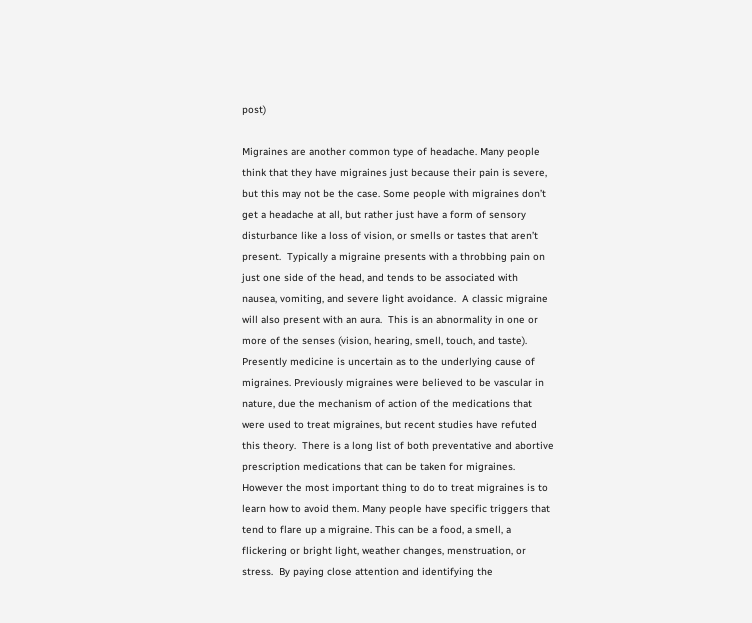post)

Migraines are another common type of headache. Many people think that they have migraines just because their pain is severe, but this may not be the case. Some people with migraines don’t get a headache at all, but rather just have a form of sensory disturbance like a loss of vision, or smells or tastes that aren’t present.  Typically a migraine presents with a throbbing pain on just one side of the head, and tends to be associated with nausea, vomiting, and severe light avoidance.  A classic migraine will also present with an aura.  This is an abnormality in one or more of the senses (vision, hearing, smell, touch, and taste).  Presently medicine is uncertain as to the underlying cause of migraines. Previously migraines were believed to be vascular in nature, due the mechanism of action of the medications that were used to treat migraines, but recent studies have refuted this theory.  There is a long list of both preventative and abortive prescription medications that can be taken for migraines. However the most important thing to do to treat migraines is to learn how to avoid them. Many people have specific triggers that tend to flare up a migraine. This can be a food, a smell, a flickering or bright light, weather changes, menstruation, or stress.  By paying close attention and identifying the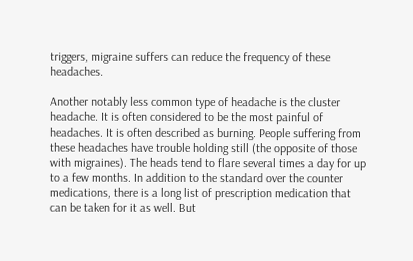triggers, migraine suffers can reduce the frequency of these headaches.

Another notably less common type of headache is the cluster headache. It is often considered to be the most painful of headaches. It is often described as burning. People suffering from these headaches have trouble holding still (the opposite of those with migraines). The heads tend to flare several times a day for up to a few months. In addition to the standard over the counter medications, there is a long list of prescription medication that can be taken for it as well. But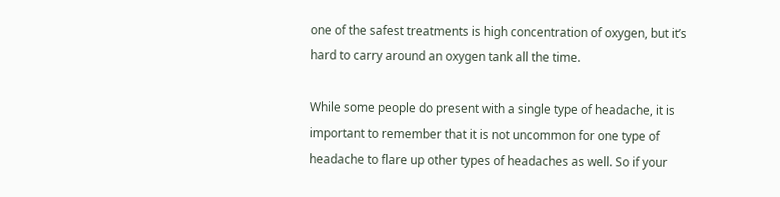one of the safest treatments is high concentration of oxygen, but it’s hard to carry around an oxygen tank all the time.

While some people do present with a single type of headache, it is important to remember that it is not uncommon for one type of headache to flare up other types of headaches as well. So if your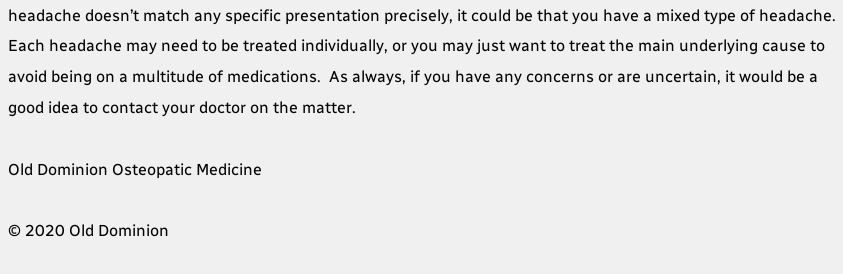headache doesn’t match any specific presentation precisely, it could be that you have a mixed type of headache.  Each headache may need to be treated individually, or you may just want to treat the main underlying cause to avoid being on a multitude of medications.  As always, if you have any concerns or are uncertain, it would be a good idea to contact your doctor on the matter.

Old Dominion Osteopatic Medicine

© 2020 Old Dominion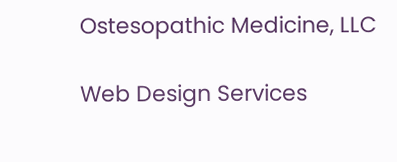Ostesopathic Medicine, LLC

Web Design Services